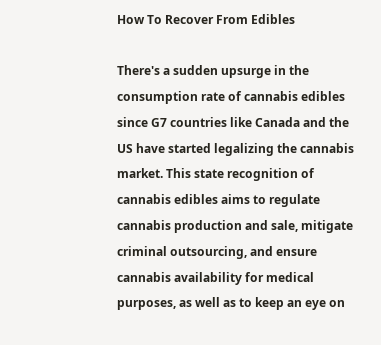How To Recover From Edibles

There's a sudden upsurge in the consumption rate of cannabis edibles since G7 countries like Canada and the US have started legalizing the cannabis market. This state recognition of cannabis edibles aims to regulate cannabis production and sale, mitigate criminal outsourcing, and ensure cannabis availability for medical purposes, as well as to keep an eye on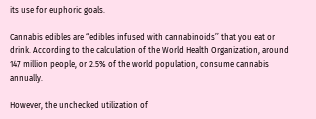its use for euphoric goals.

Cannabis edibles are “edibles infused with cannabinoids’’ that you eat or drink. According to the calculation of the World Health Organization, around 147 million people, or 2.5% of the world population, consume cannabis annually.

However, the unchecked utilization of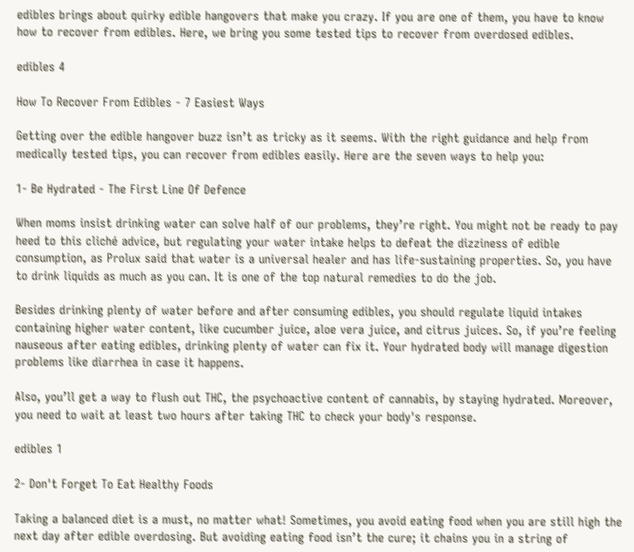edibles brings about quirky edible hangovers that make you crazy. If you are one of them, you have to know how to recover from edibles. Here, we bring you some tested tips to recover from overdosed edibles.

edibles 4

How To Recover From Edibles - 7 Easiest Ways

Getting over the edible hangover buzz isn’t as tricky as it seems. With the right guidance and help from medically tested tips, you can recover from edibles easily. Here are the seven ways to help you:

1- Be Hydrated - The First Line Of Defence

When moms insist drinking water can solve half of our problems, they’re right. You might not be ready to pay heed to this cliché advice, but regulating your water intake helps to defeat the dizziness of edible consumption, as Prolux said that water is a universal healer and has life-sustaining properties. So, you have to drink liquids as much as you can. It is one of the top natural remedies to do the job.

Besides drinking plenty of water before and after consuming edibles, you should regulate liquid intakes containing higher water content, like cucumber juice, aloe vera juice, and citrus juices. So, if you’re feeling nauseous after eating edibles, drinking plenty of water can fix it. Your hydrated body will manage digestion problems like diarrhea in case it happens.

Also, you’ll get a way to flush out THC, the psychoactive content of cannabis, by staying hydrated. Moreover, you need to wait at least two hours after taking THC to check your body's response.

edibles 1

2- Don't Forget To Eat Healthy Foods

Taking a balanced diet is a must, no matter what! Sometimes, you avoid eating food when you are still high the next day after edible overdosing. But avoiding eating food isn’t the cure; it chains you in a string of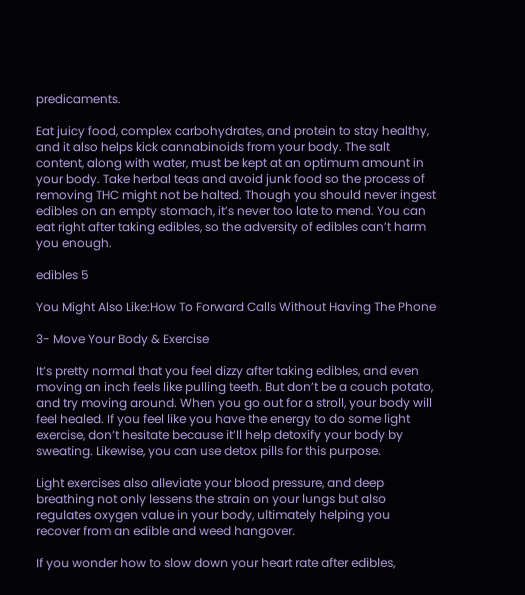predicaments.

Eat juicy food, complex carbohydrates, and protein to stay healthy, and it also helps kick cannabinoids from your body. The salt content, along with water, must be kept at an optimum amount in your body. Take herbal teas and avoid junk food so the process of removing THC might not be halted. Though you should never ingest edibles on an empty stomach, it’s never too late to mend. You can eat right after taking edibles, so the adversity of edibles can’t harm you enough.

edibles 5

You Might Also Like:How To Forward Calls Without Having The Phone

3- Move Your Body & Exercise

It’s pretty normal that you feel dizzy after taking edibles, and even moving an inch feels like pulling teeth. But don’t be a couch potato, and try moving around. When you go out for a stroll, your body will feel healed. If you feel like you have the energy to do some light exercise, don’t hesitate because it’ll help detoxify your body by sweating. Likewise, you can use detox pills for this purpose.

Light exercises also alleviate your blood pressure, and deep breathing not only lessens the strain on your lungs but also regulates oxygen value in your body, ultimately helping you recover from an edible and weed hangover.

If you wonder how to slow down your heart rate after edibles,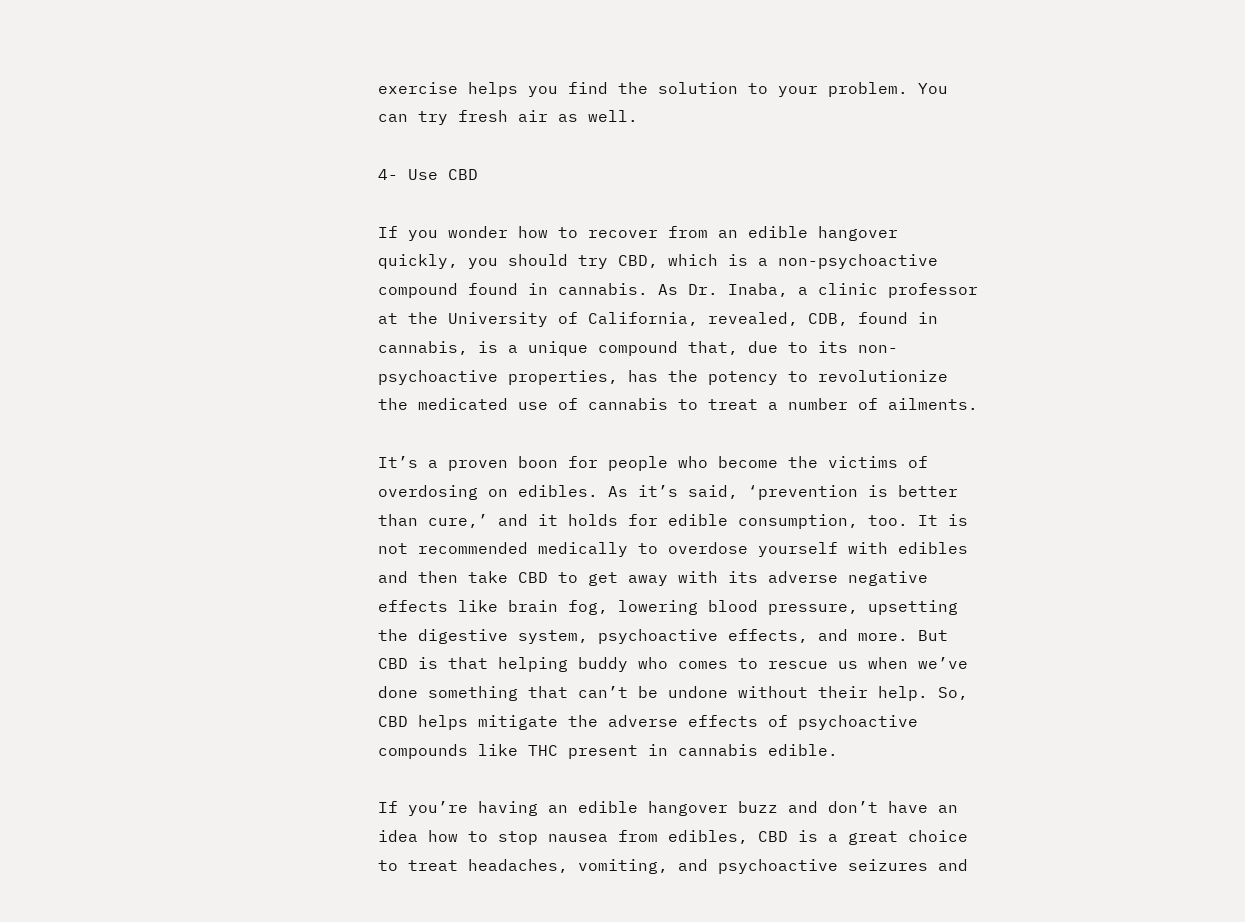exercise helps you find the solution to your problem. You can try fresh air as well.

4- Use CBD

If you wonder how to recover from an edible hangover quickly, you should try CBD, which is a non-psychoactive compound found in cannabis. As Dr. Inaba, a clinic professor at the University of California, revealed, CDB, found in cannabis, is a unique compound that, due to its non-psychoactive properties, has the potency to revolutionize the medicated use of cannabis to treat a number of ailments.

It’s a proven boon for people who become the victims of overdosing on edibles. As it’s said, ‘prevention is better than cure,’ and it holds for edible consumption, too. It is not recommended medically to overdose yourself with edibles and then take CBD to get away with its adverse negative effects like brain fog, lowering blood pressure, upsetting the digestive system, psychoactive effects, and more. But CBD is that helping buddy who comes to rescue us when we’ve done something that can’t be undone without their help. So, CBD helps mitigate the adverse effects of psychoactive compounds like THC present in cannabis edible.

If you’re having an edible hangover buzz and don’t have an idea how to stop nausea from edibles, CBD is a great choice to treat headaches, vomiting, and psychoactive seizures and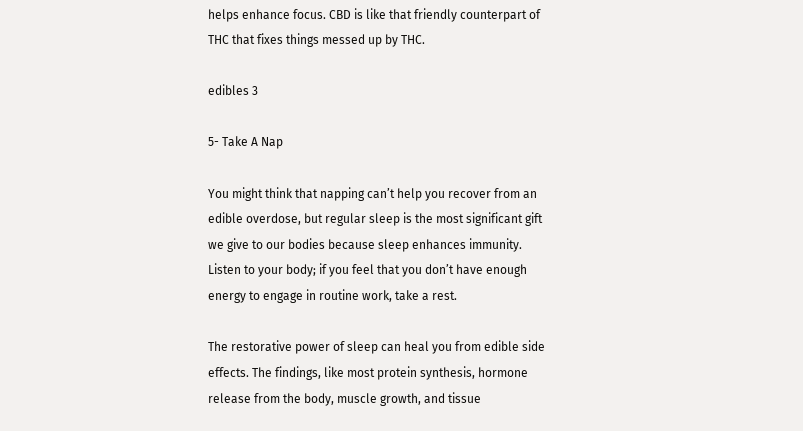helps enhance focus. CBD is like that friendly counterpart of THC that fixes things messed up by THC.

edibles 3

5- Take A Nap

You might think that napping can’t help you recover from an edible overdose, but regular sleep is the most significant gift we give to our bodies because sleep enhances immunity. Listen to your body; if you feel that you don’t have enough energy to engage in routine work, take a rest.

The restorative power of sleep can heal you from edible side effects. The findings, like most protein synthesis, hormone release from the body, muscle growth, and tissue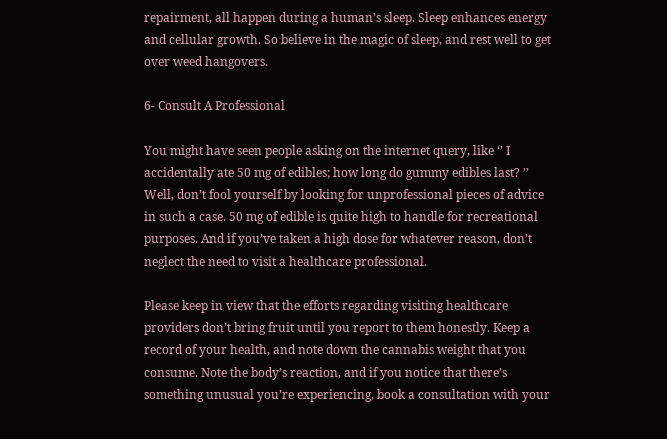repairment, all happen during a human’s sleep. Sleep enhances energy and cellular growth. So believe in the magic of sleep, and rest well to get over weed hangovers.

6- Consult A Professional

You might have seen people asking on the internet query, like ‘’ I accidentally ate 50 mg of edibles; how long do gummy edibles last? ’’ Well, don’t fool yourself by looking for unprofessional pieces of advice in such a case. 50 mg of edible is quite high to handle for recreational purposes. And if you’ve taken a high dose for whatever reason, don’t neglect the need to visit a healthcare professional.

Please keep in view that the efforts regarding visiting healthcare providers don’t bring fruit until you report to them honestly. Keep a record of your health, and note down the cannabis weight that you consume. Note the body’s reaction, and if you notice that there’s something unusual you’re experiencing, book a consultation with your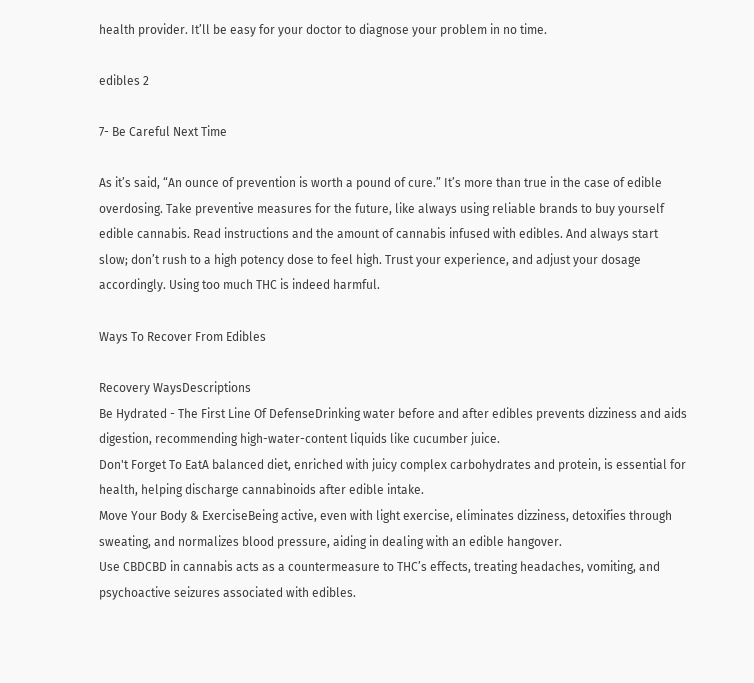health provider. It’ll be easy for your doctor to diagnose your problem in no time.

edibles 2

7- Be Careful Next Time

As it’s said, “An ounce of prevention is worth a pound of cure.” It’s more than true in the case of edible overdosing. Take preventive measures for the future, like always using reliable brands to buy yourself edible cannabis. Read instructions and the amount of cannabis infused with edibles. And always start slow; don’t rush to a high potency dose to feel high. Trust your experience, and adjust your dosage accordingly. Using too much THC is indeed harmful.

Ways To Recover From Edibles

Recovery WaysDescriptions
Be Hydrated - The First Line Of DefenseDrinking water before and after edibles prevents dizziness and aids digestion, recommending high-water-content liquids like cucumber juice.
Don't Forget To EatA balanced diet, enriched with juicy complex carbohydrates and protein, is essential for health, helping discharge cannabinoids after edible intake.
Move Your Body & ExerciseBeing active, even with light exercise, eliminates dizziness, detoxifies through sweating, and normalizes blood pressure, aiding in dealing with an edible hangover.
Use CBDCBD in cannabis acts as a countermeasure to THC’s effects, treating headaches, vomiting, and psychoactive seizures associated with edibles.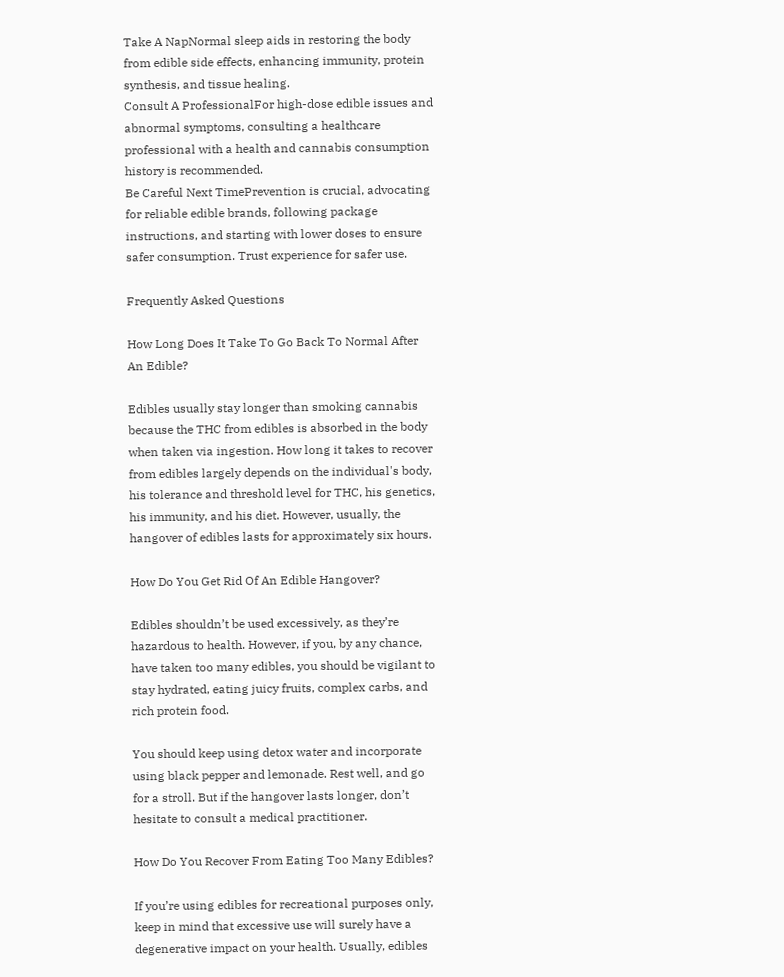Take A NapNormal sleep aids in restoring the body from edible side effects, enhancing immunity, protein synthesis, and tissue healing.
Consult A ProfessionalFor high-dose edible issues and abnormal symptoms, consulting a healthcare professional with a health and cannabis consumption history is recommended.
Be Careful Next TimePrevention is crucial, advocating for reliable edible brands, following package instructions, and starting with lower doses to ensure safer consumption. Trust experience for safer use.

Frequently Asked Questions

How Long Does It Take To Go Back To Normal After An Edible?

Edibles usually stay longer than smoking cannabis because the THC from edibles is absorbed in the body when taken via ingestion. How long it takes to recover from edibles largely depends on the individual's body, his tolerance and threshold level for THC, his genetics, his immunity, and his diet. However, usually, the hangover of edibles lasts for approximately six hours.

How Do You Get Rid Of An Edible Hangover?

Edibles shouldn’t be used excessively, as they’re hazardous to health. However, if you, by any chance, have taken too many edibles, you should be vigilant to stay hydrated, eating juicy fruits, complex carbs, and rich protein food.

You should keep using detox water and incorporate using black pepper and lemonade. Rest well, and go for a stroll. But if the hangover lasts longer, don’t hesitate to consult a medical practitioner.

How Do You Recover From Eating Too Many Edibles?

If you’re using edibles for recreational purposes only, keep in mind that excessive use will surely have a degenerative impact on your health. Usually, edibles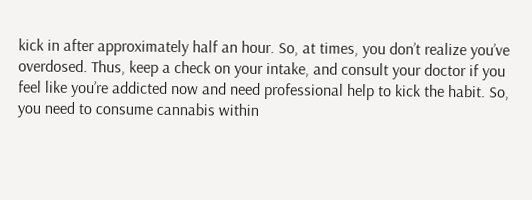kick in after approximately half an hour. So, at times, you don’t realize you’ve overdosed. Thus, keep a check on your intake, and consult your doctor if you feel like you’re addicted now and need professional help to kick the habit. So, you need to consume cannabis within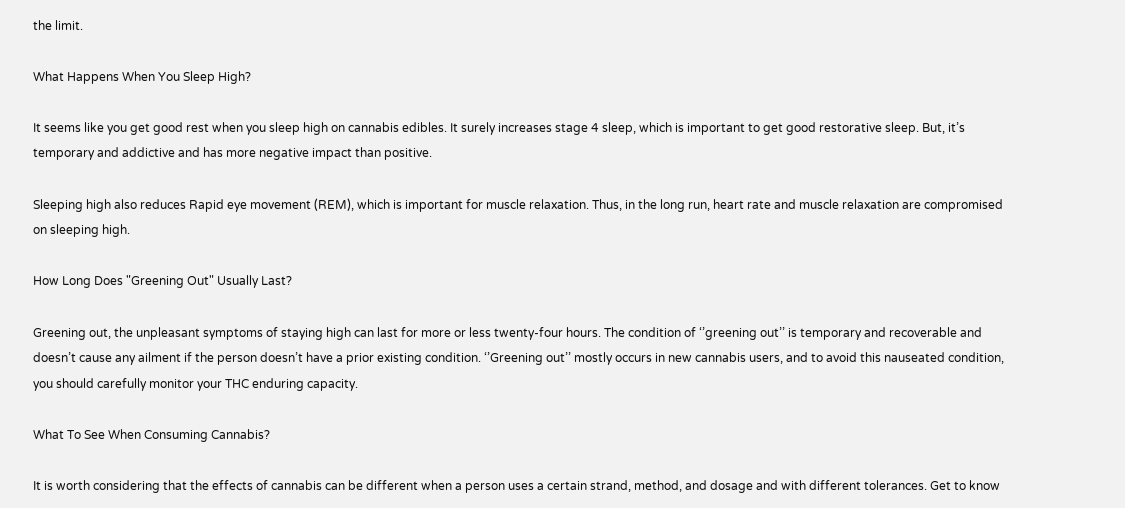the limit.

What Happens When You Sleep High?

It seems like you get good rest when you sleep high on cannabis edibles. It surely increases stage 4 sleep, which is important to get good restorative sleep. But, it’s temporary and addictive and has more negative impact than positive.

Sleeping high also reduces Rapid eye movement (REM), which is important for muscle relaxation. Thus, in the long run, heart rate and muscle relaxation are compromised on sleeping high.

How Long Does "Greening Out" Usually Last?

Greening out, the unpleasant symptoms of staying high can last for more or less twenty-four hours. The condition of ‘’greening out’’ is temporary and recoverable and doesn’t cause any ailment if the person doesn’t have a prior existing condition. ‘’Greening out’’ mostly occurs in new cannabis users, and to avoid this nauseated condition, you should carefully monitor your THC enduring capacity.

What To See When Consuming Cannabis?

It is worth considering that the effects of cannabis can be different when a person uses a certain strand, method, and dosage and with different tolerances. Get to know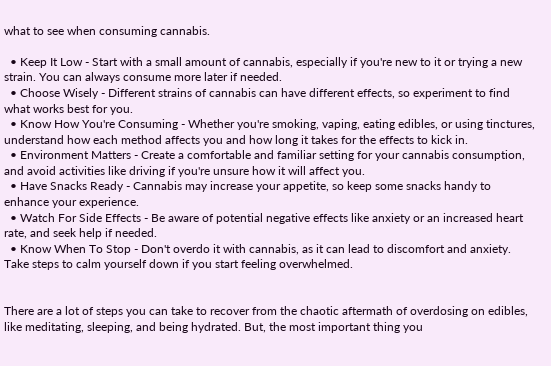what to see when consuming cannabis.

  • Keep It Low - Start with a small amount of cannabis, especially if you're new to it or trying a new strain. You can always consume more later if needed.
  • Choose Wisely - Different strains of cannabis can have different effects, so experiment to find what works best for you.
  • Know How You're Consuming - Whether you're smoking, vaping, eating edibles, or using tinctures, understand how each method affects you and how long it takes for the effects to kick in.
  • Environment Matters - Create a comfortable and familiar setting for your cannabis consumption, and avoid activities like driving if you're unsure how it will affect you.
  • Have Snacks Ready - Cannabis may increase your appetite, so keep some snacks handy to enhance your experience.
  • Watch For Side Effects - Be aware of potential negative effects like anxiety or an increased heart rate, and seek help if needed.
  • Know When To Stop - Don't overdo it with cannabis, as it can lead to discomfort and anxiety. Take steps to calm yourself down if you start feeling overwhelmed.


There are a lot of steps you can take to recover from the chaotic aftermath of overdosing on edibles, like meditating, sleeping, and being hydrated. But, the most important thing you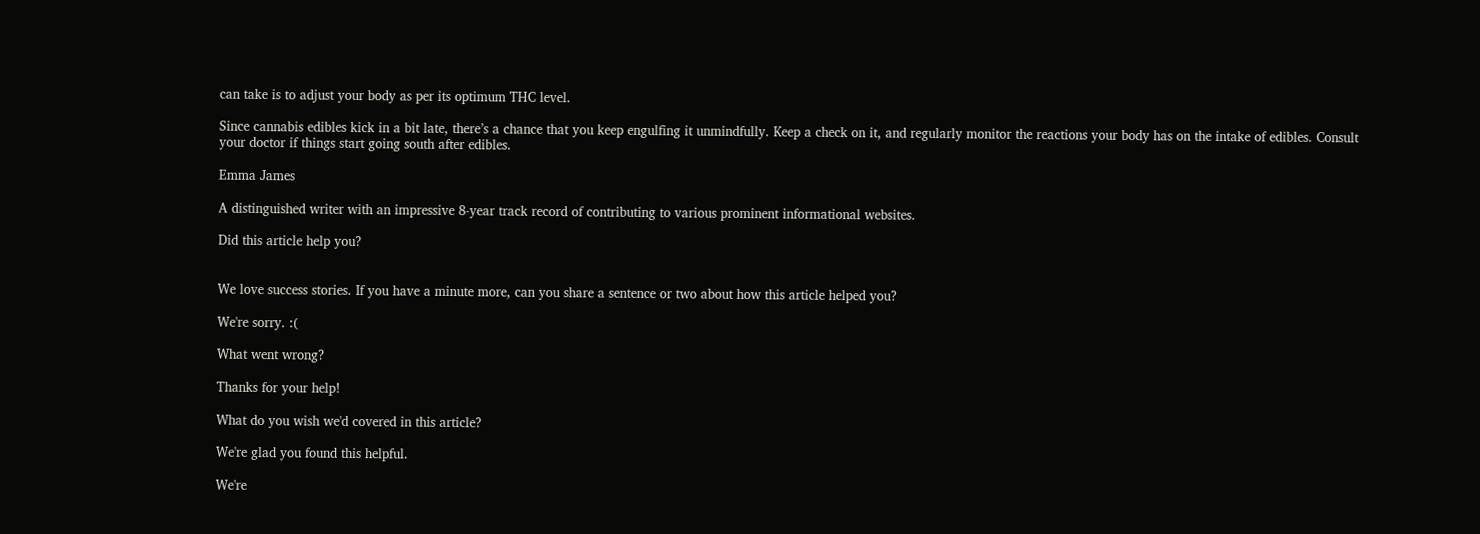can take is to adjust your body as per its optimum THC level.

Since cannabis edibles kick in a bit late, there’s a chance that you keep engulfing it unmindfully. Keep a check on it, and regularly monitor the reactions your body has on the intake of edibles. Consult your doctor if things start going south after edibles.

Emma James

A distinguished writer with an impressive 8-year track record of contributing to various prominent informational websites.

Did this article help you?


We love success stories. If you have a minute more, can you share a sentence or two about how this article helped you?

We're sorry. :(

What went wrong?

Thanks for your help!

What do you wish we'd covered in this article?

We're glad you found this helpful.

We're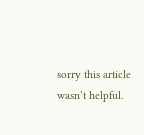sorry this article wasn’t helpful.